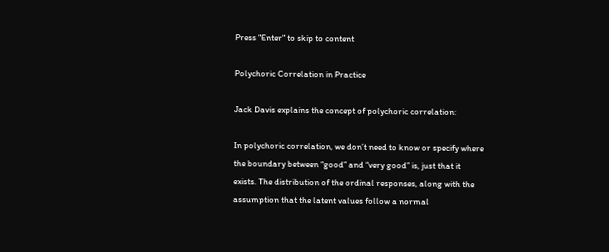Press "Enter" to skip to content

Polychoric Correlation in Practice

Jack Davis explains the concept of polychoric correlation:

In polychoric correlation, we don’t need to know or specify where the boundary between “good” and “very good” is, just that it exists. The distribution of the ordinal responses, along with the assumption that the latent values follow a normal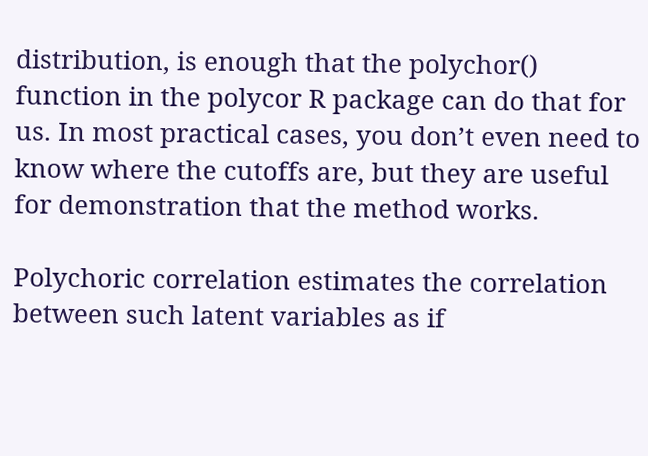distribution, is enough that the polychor() function in the polycor R package can do that for us. In most practical cases, you don’t even need to know where the cutoffs are, but they are useful for demonstration that the method works.

Polychoric correlation estimates the correlation between such latent variables as if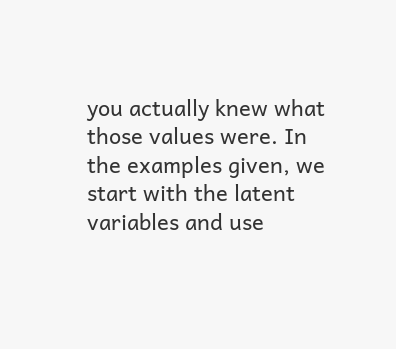you actually knew what those values were. In the examples given, we start with the latent variables and use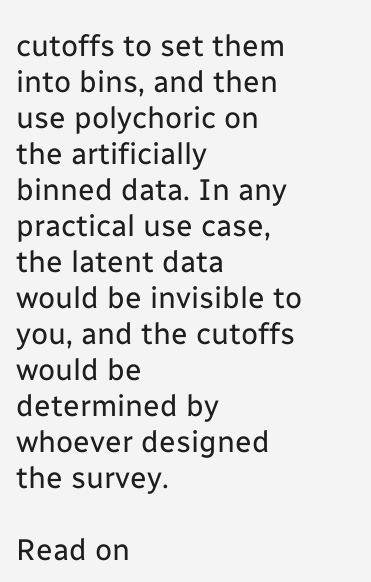cutoffs to set them into bins, and then use polychoric on the artificially binned data. In any practical use case, the latent data would be invisible to you, and the cutoffs would be determined by whoever designed the survey.

Read on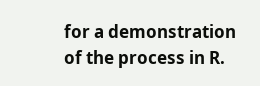for a demonstration of the process in R.